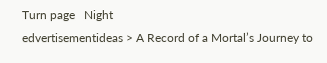Turn page   Night
edvertisementideas > A Record of a Mortal’s Journey to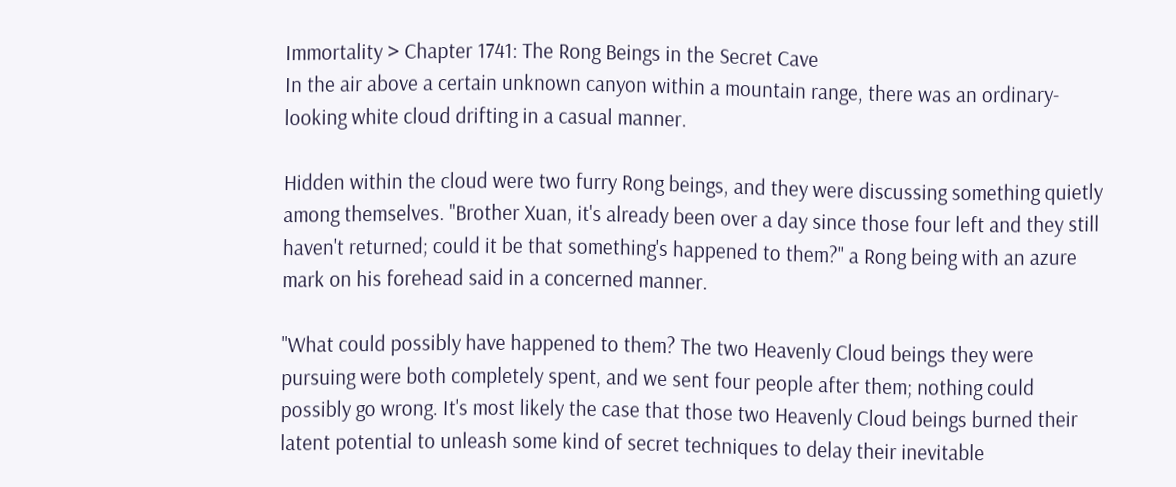Immortality > Chapter 1741: The Rong Beings in the Secret Cave
In the air above a certain unknown canyon within a mountain range, there was an ordinary-looking white cloud drifting in a casual manner.

Hidden within the cloud were two furry Rong beings, and they were discussing something quietly among themselves. "Brother Xuan, it's already been over a day since those four left and they still haven't returned; could it be that something's happened to them?" a Rong being with an azure mark on his forehead said in a concerned manner.

"What could possibly have happened to them? The two Heavenly Cloud beings they were pursuing were both completely spent, and we sent four people after them; nothing could possibly go wrong. It's most likely the case that those two Heavenly Cloud beings burned their latent potential to unleash some kind of secret techniques to delay their inevitable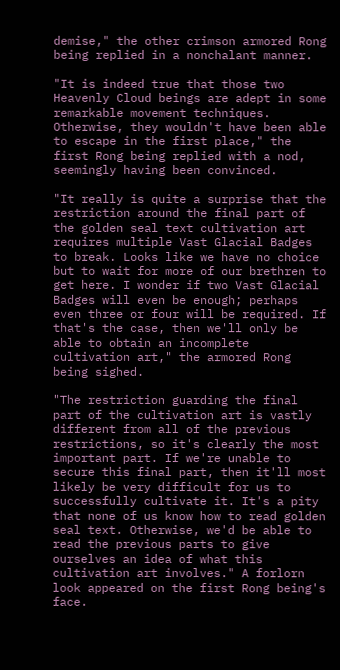demise," the other crimson armored Rong being replied in a nonchalant manner.

"It is indeed true that those two Heavenly Cloud beings are adept in some remarkable movement techniques. Otherwise, they wouldn't have been able to escape in the first place," the first Rong being replied with a nod, seemingly having been convinced.

"It really is quite a surprise that the restriction around the final part of the golden seal text cultivation art requires multiple Vast Glacial Badges to break. Looks like we have no choice but to wait for more of our brethren to get here. I wonder if two Vast Glacial Badges will even be enough; perhaps even three or four will be required. If that's the case, then we'll only be able to obtain an incomplete cultivation art," the armored Rong being sighed.

"The restriction guarding the final part of the cultivation art is vastly different from all of the previous restrictions, so it's clearly the most important part. If we're unable to secure this final part, then it'll most likely be very difficult for us to successfully cultivate it. It's a pity that none of us know how to read golden seal text. Otherwise, we'd be able to read the previous parts to give ourselves an idea of what this cultivation art involves." A forlorn look appeared on the first Rong being's face.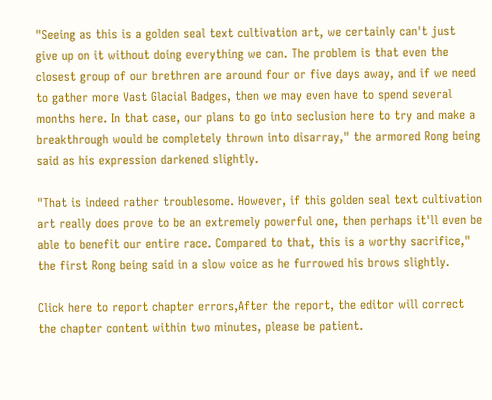"Seeing as this is a golden seal text cultivation art, we certainly can't just give up on it without doing everything we can. The problem is that even the closest group of our brethren are around four or five days away, and if we need to gather more Vast Glacial Badges, then we may even have to spend several months here. In that case, our plans to go into seclusion here to try and make a breakthrough would be completely thrown into disarray," the armored Rong being said as his expression darkened slightly.

"That is indeed rather troublesome. However, if this golden seal text cultivation art really does prove to be an extremely powerful one, then perhaps it'll even be able to benefit our entire race. Compared to that, this is a worthy sacrifice," the first Rong being said in a slow voice as he furrowed his brows slightly.

Click here to report chapter errors,After the report, the editor will correct the chapter content within two minutes, please be patient.